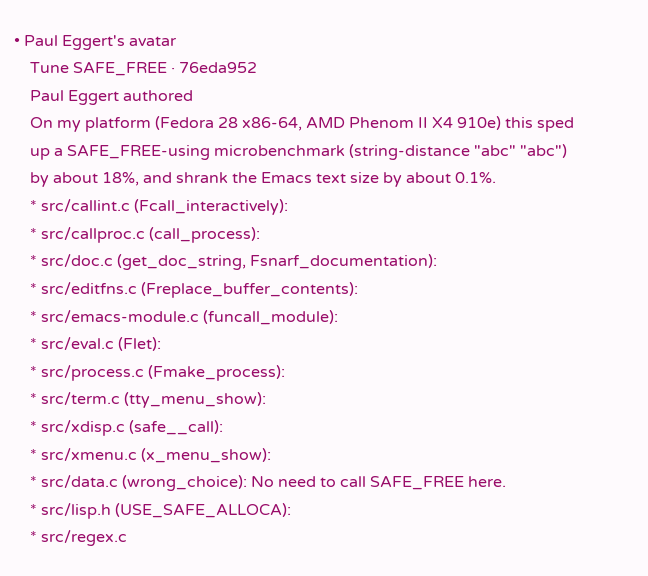• Paul Eggert's avatar
    Tune SAFE_FREE · 76eda952
    Paul Eggert authored
    On my platform (Fedora 28 x86-64, AMD Phenom II X4 910e) this sped
    up a SAFE_FREE-using microbenchmark (string-distance "abc" "abc")
    by about 18%, and shrank the Emacs text size by about 0.1%.
    * src/callint.c (Fcall_interactively):
    * src/callproc.c (call_process):
    * src/doc.c (get_doc_string, Fsnarf_documentation):
    * src/editfns.c (Freplace_buffer_contents):
    * src/emacs-module.c (funcall_module):
    * src/eval.c (Flet):
    * src/process.c (Fmake_process):
    * src/term.c (tty_menu_show):
    * src/xdisp.c (safe__call):
    * src/xmenu.c (x_menu_show):
    * src/data.c (wrong_choice): No need to call SAFE_FREE here.
    * src/lisp.h (USE_SAFE_ALLOCA):
    * src/regex.c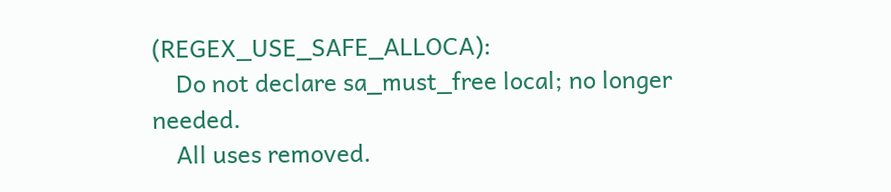(REGEX_USE_SAFE_ALLOCA):
    Do not declare sa_must_free local; no longer needed.
    All uses removed.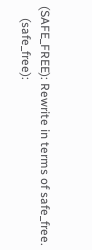(SAFE_FREE): Rewrite in terms of safe_free.
    (safe_free):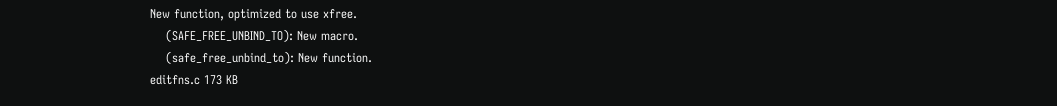New function, optimized to use xfree.
    (SAFE_FREE_UNBIND_TO): New macro.
    (safe_free_unbind_to): New function.
editfns.c 173 KB